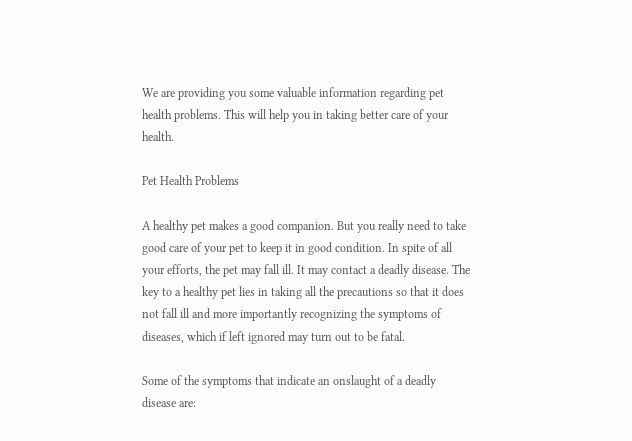We are providing you some valuable information regarding pet health problems. This will help you in taking better care of your health.

Pet Health Problems

A healthy pet makes a good companion. But you really need to take good care of your pet to keep it in good condition. In spite of all your efforts, the pet may fall ill. It may contact a deadly disease. The key to a healthy pet lies in taking all the precautions so that it does not fall ill and more importantly recognizing the symptoms of diseases, which if left ignored may turn out to be fatal.

Some of the symptoms that indicate an onslaught of a deadly disease are: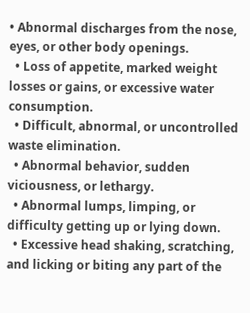• Abnormal discharges from the nose, eyes, or other body openings.
  • Loss of appetite, marked weight losses or gains, or excessive water consumption.
  • Difficult, abnormal, or uncontrolled waste elimination.
  • Abnormal behavior, sudden viciousness, or lethargy.
  • Abnormal lumps, limping, or difficulty getting up or lying down.
  • Excessive head shaking, scratching, and licking or biting any part of the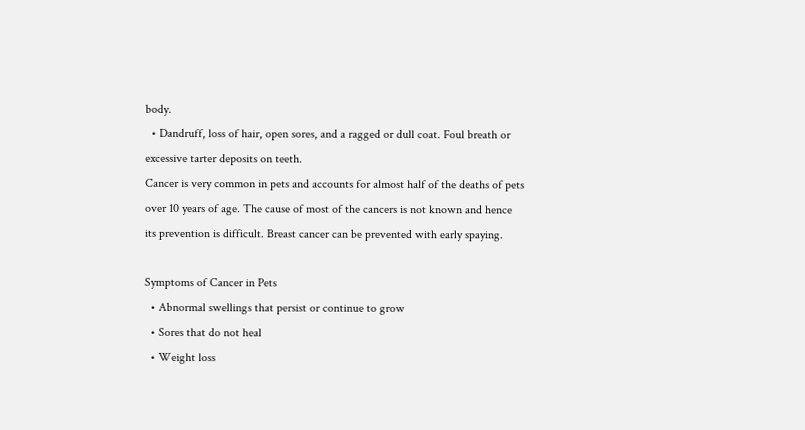body.
  • Dandruff, loss of hair, open sores, and a ragged or dull coat. Foul breath or excessive tarter deposits on teeth.
Cancer is very common in pets and accounts for almost half of the deaths of pets over 10 years of age. The cause of most of the cancers is not known and hence its prevention is difficult. Breast cancer can be prevented with early spaying.

Symptoms of Cancer in Pets
  • Abnormal swellings that persist or continue to grow
  • Sores that do not heal
  • Weight loss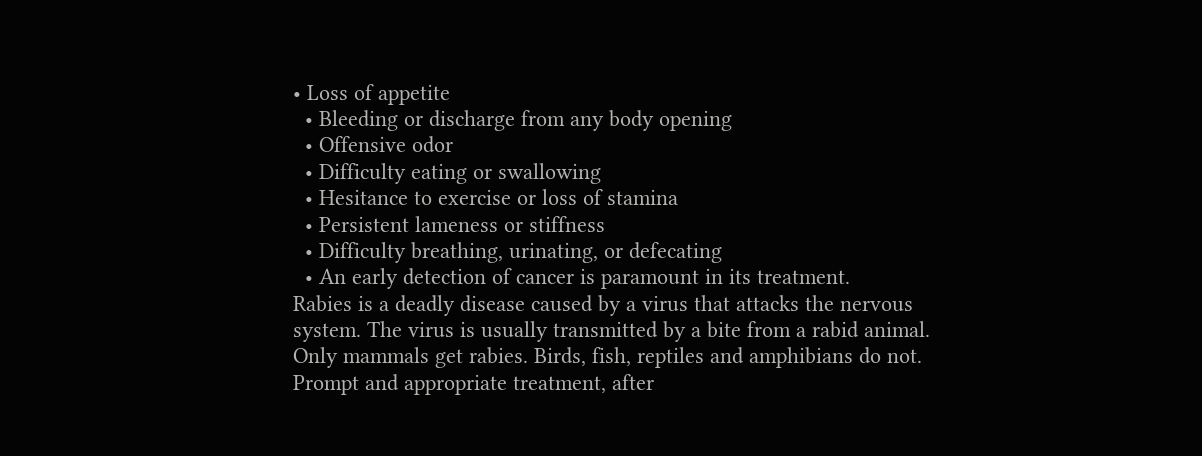• Loss of appetite
  • Bleeding or discharge from any body opening
  • Offensive odor
  • Difficulty eating or swallowing
  • Hesitance to exercise or loss of stamina
  • Persistent lameness or stiffness
  • Difficulty breathing, urinating, or defecating
  • An early detection of cancer is paramount in its treatment.
Rabies is a deadly disease caused by a virus that attacks the nervous system. The virus is usually transmitted by a bite from a rabid animal. Only mammals get rabies. Birds, fish, reptiles and amphibians do not. Prompt and appropriate treatment, after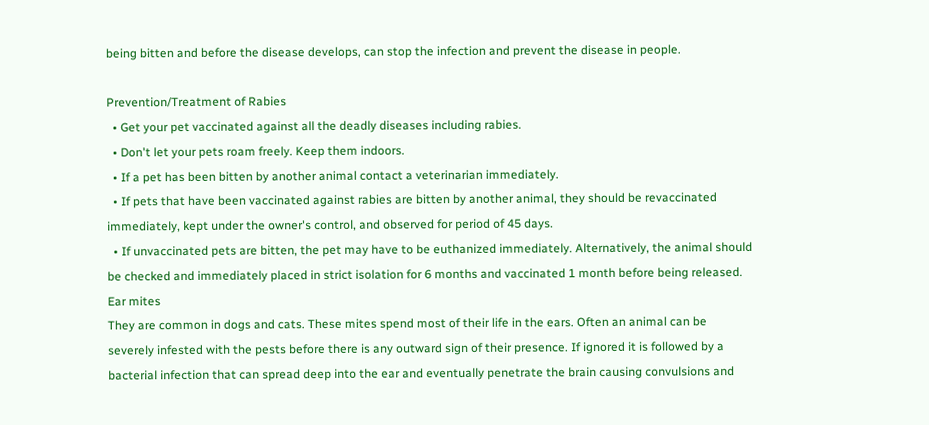being bitten and before the disease develops, can stop the infection and prevent the disease in people.

Prevention/Treatment of Rabies
  • Get your pet vaccinated against all the deadly diseases including rabies.
  • Don't let your pets roam freely. Keep them indoors.
  • If a pet has been bitten by another animal contact a veterinarian immediately.
  • If pets that have been vaccinated against rabies are bitten by another animal, they should be revaccinated immediately, kept under the owner's control, and observed for period of 45 days.
  • If unvaccinated pets are bitten, the pet may have to be euthanized immediately. Alternatively, the animal should be checked and immediately placed in strict isolation for 6 months and vaccinated 1 month before being released.
Ear mites
They are common in dogs and cats. These mites spend most of their life in the ears. Often an animal can be severely infested with the pests before there is any outward sign of their presence. If ignored it is followed by a bacterial infection that can spread deep into the ear and eventually penetrate the brain causing convulsions and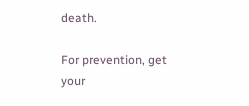death.

For prevention, get your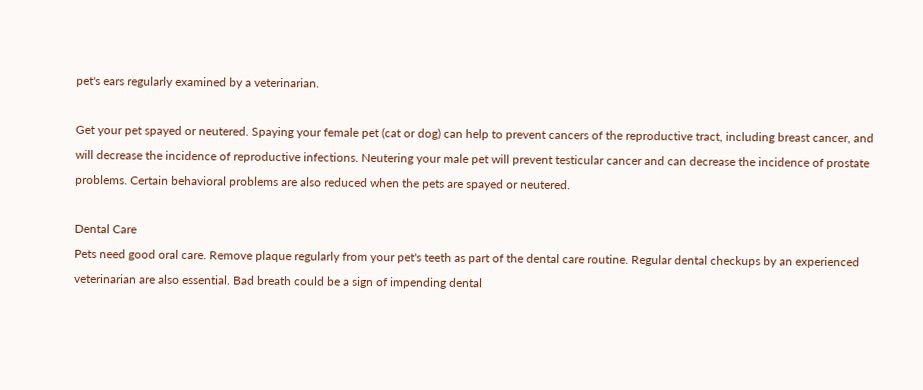pet's ears regularly examined by a veterinarian.

Get your pet spayed or neutered. Spaying your female pet (cat or dog) can help to prevent cancers of the reproductive tract, including breast cancer, and will decrease the incidence of reproductive infections. Neutering your male pet will prevent testicular cancer and can decrease the incidence of prostate problems. Certain behavioral problems are also reduced when the pets are spayed or neutered.

Dental Care
Pets need good oral care. Remove plaque regularly from your pet's teeth as part of the dental care routine. Regular dental checkups by an experienced veterinarian are also essential. Bad breath could be a sign of impending dental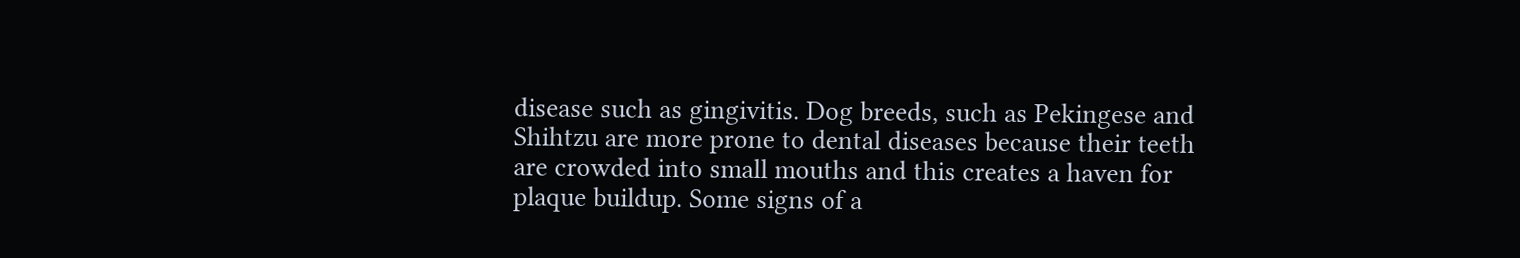disease such as gingivitis. Dog breeds, such as Pekingese and Shihtzu are more prone to dental diseases because their teeth are crowded into small mouths and this creates a haven for plaque buildup. Some signs of a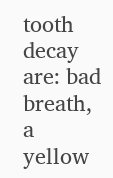tooth decay are: bad breath, a yellow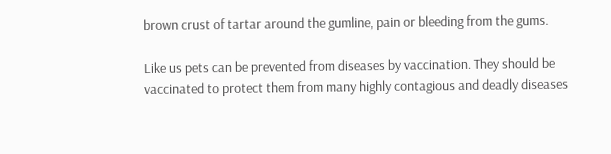brown crust of tartar around the gumline, pain or bleeding from the gums.

Like us pets can be prevented from diseases by vaccination. They should be vaccinated to protect them from many highly contagious and deadly diseases